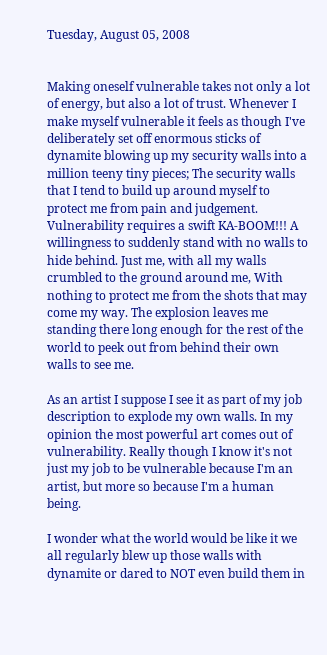Tuesday, August 05, 2008


Making oneself vulnerable takes not only a lot of energy, but also a lot of trust. Whenever I make myself vulnerable it feels as though I've deliberately set off enormous sticks of dynamite blowing up my security walls into a million teeny tiny pieces; The security walls that I tend to build up around myself to protect me from pain and judgement.
Vulnerability requires a swift KA-BOOM!!! A willingness to suddenly stand with no walls to hide behind. Just me, with all my walls crumbled to the ground around me, With nothing to protect me from the shots that may come my way. The explosion leaves me standing there long enough for the rest of the world to peek out from behind their own walls to see me.

As an artist I suppose I see it as part of my job description to explode my own walls. In my opinion the most powerful art comes out of vulnerability. Really though I know it's not just my job to be vulnerable because I'm an artist, but more so because I'm a human being.

I wonder what the world would be like it we all regularly blew up those walls with dynamite or dared to NOT even build them in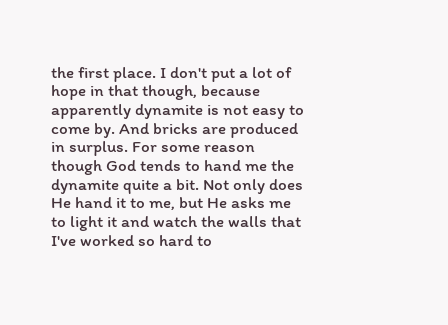the first place. I don't put a lot of hope in that though, because apparently dynamite is not easy to come by. And bricks are produced in surplus. For some reason though God tends to hand me the dynamite quite a bit. Not only does He hand it to me, but He asks me to light it and watch the walls that I've worked so hard to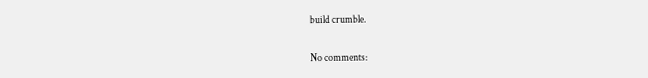build crumble.

No comments: